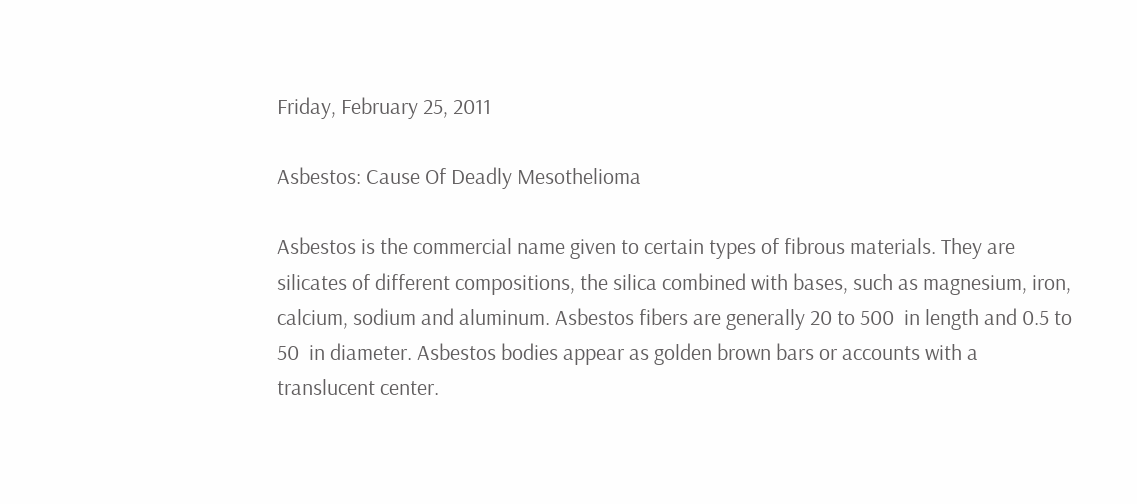Friday, February 25, 2011

Asbestos: Cause Of Deadly Mesothelioma

Asbestos is the commercial name given to certain types of fibrous materials. They are silicates of different compositions, the silica combined with bases, such as magnesium, iron, calcium, sodium and aluminum. Asbestos fibers are generally 20 to 500  in length and 0.5 to 50  in diameter. Asbestos bodies appear as golden brown bars or accounts with a translucent center.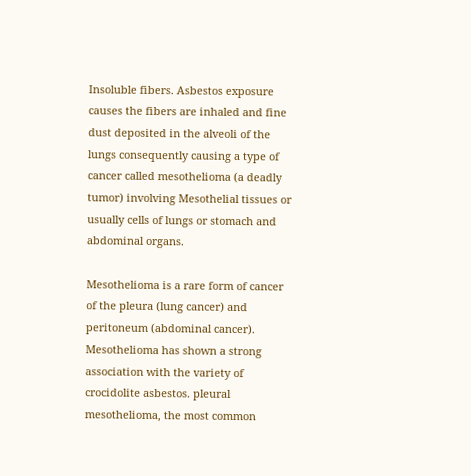Insoluble fibers. Asbestos exposure causes the fibers are inhaled and fine dust deposited in the alveoli of the lungs consequently causing a type of cancer called mesothelioma (a deadly tumor) involving Mesothelial tissues or usually cells of lungs or stomach and abdominal organs.

Mesothelioma is a rare form of cancer of the pleura (lung cancer) and peritoneum (abdominal cancer). Mesothelioma has shown a strong association with the variety of crocidolite asbestos. pleural mesothelioma, the most common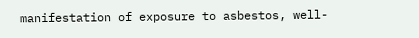manifestation of exposure to asbestos, well-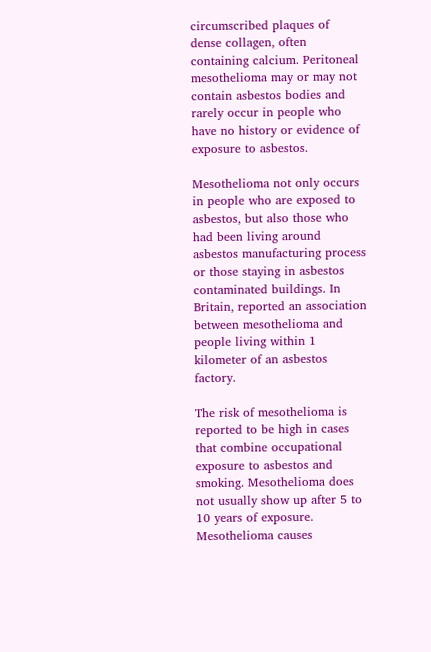circumscribed plaques of dense collagen, often containing calcium. Peritoneal mesothelioma may or may not contain asbestos bodies and rarely occur in people who have no history or evidence of exposure to asbestos.

Mesothelioma not only occurs in people who are exposed to asbestos, but also those who had been living around asbestos manufacturing process or those staying in asbestos contaminated buildings. In Britain, reported an association between mesothelioma and people living within 1 kilometer of an asbestos factory.

The risk of mesothelioma is reported to be high in cases that combine occupational exposure to asbestos and smoking. Mesothelioma does not usually show up after 5 to 10 years of exposure. Mesothelioma causes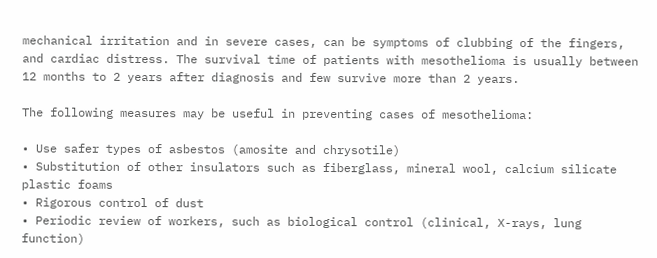mechanical irritation and in severe cases, can be symptoms of clubbing of the fingers, and cardiac distress. The survival time of patients with mesothelioma is usually between 12 months to 2 years after diagnosis and few survive more than 2 years.

The following measures may be useful in preventing cases of mesothelioma:

• Use safer types of asbestos (amosite and chrysotile)
• Substitution of other insulators such as fiberglass, mineral wool, calcium silicate plastic foams
• Rigorous control of dust
• Periodic review of workers, such as biological control (clinical, X-rays, lung function)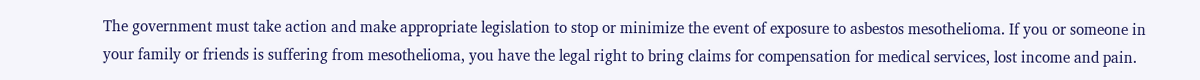The government must take action and make appropriate legislation to stop or minimize the event of exposure to asbestos mesothelioma. If you or someone in your family or friends is suffering from mesothelioma, you have the legal right to bring claims for compensation for medical services, lost income and pain.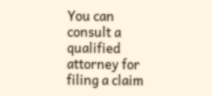You can consult a qualified attorney for filing a claim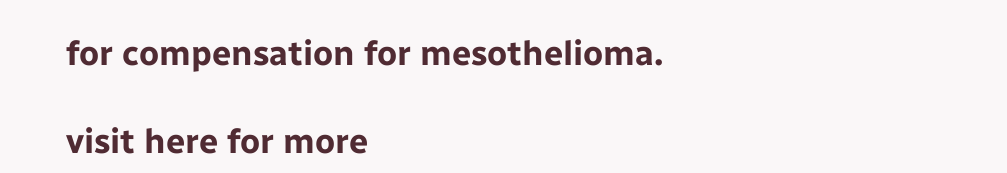for compensation for mesothelioma.

visit here for more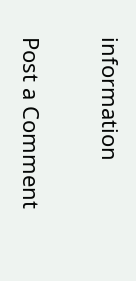information


Post a Comment